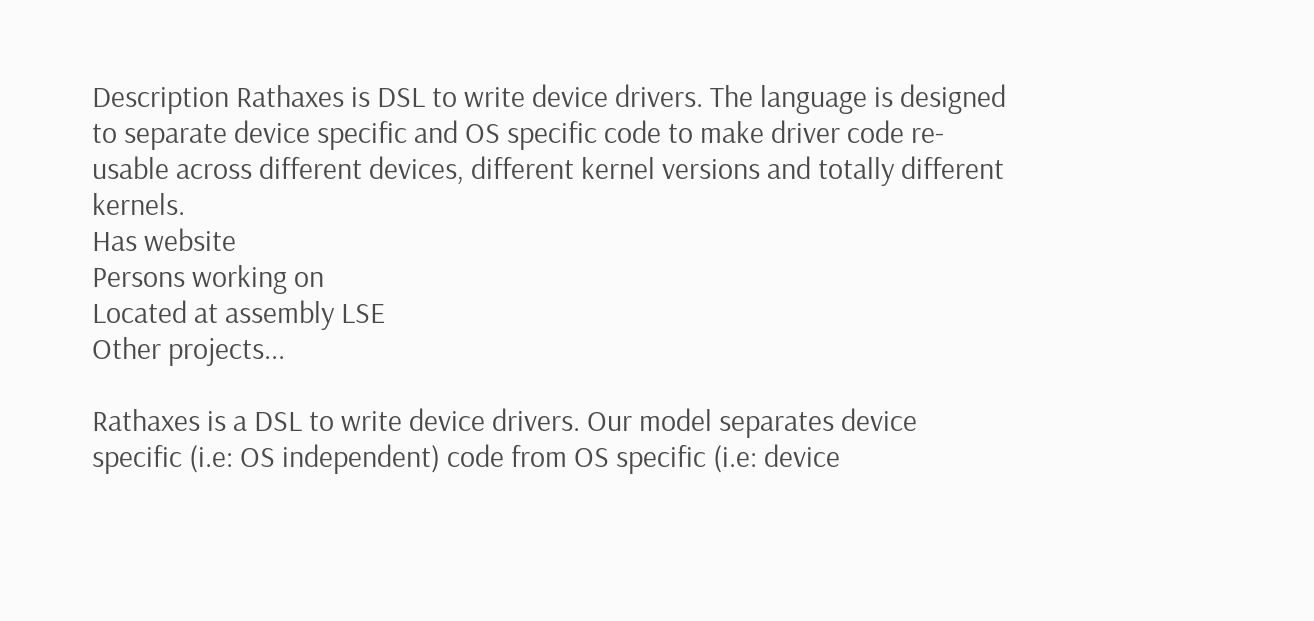Description Rathaxes is DSL to write device drivers. The language is designed to separate device specific and OS specific code to make driver code re-usable across different devices, different kernel versions and totally different kernels.
Has website
Persons working on
Located at assembly LSE
Other projects...

Rathaxes is a DSL to write device drivers. Our model separates device specific (i.e: OS independent) code from OS specific (i.e: device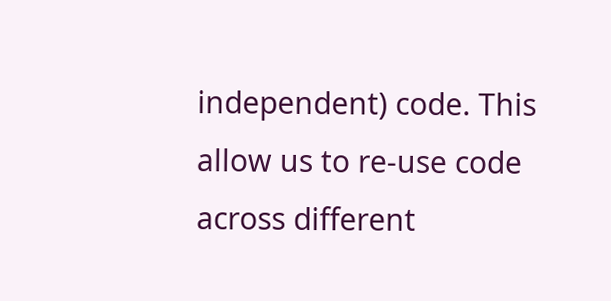independent) code. This allow us to re-use code across different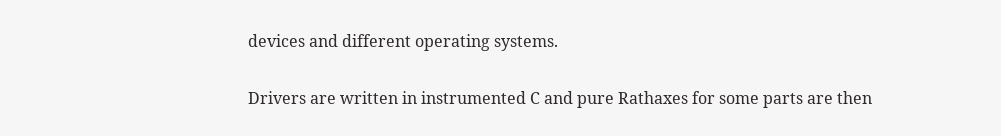devices and different operating systems.

Drivers are written in instrumented C and pure Rathaxes for some parts are then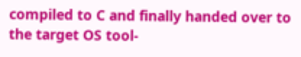compiled to C and finally handed over to the target OS tool-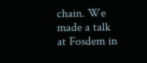chain. We made a talk at Fosdem in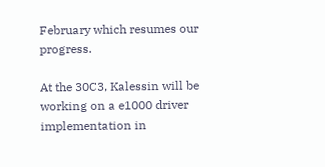February which resumes our progress.

At the 30C3, Kalessin will be working on a e1000 driver implementation in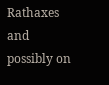Rathaxes and possibly on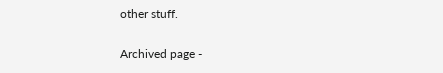other stuff.

Archived page -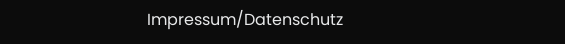Impressum/Datenschutz